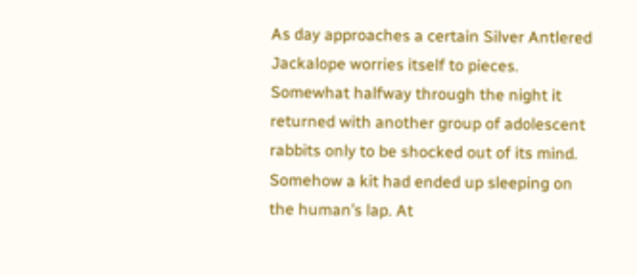As day approaches a certain Silver Antlered Jackalope worries itself to pieces. Somewhat halfway through the night it returned with another group of adolescent rabbits only to be shocked out of its mind. Somehow a kit had ended up sleeping on the human’s lap. At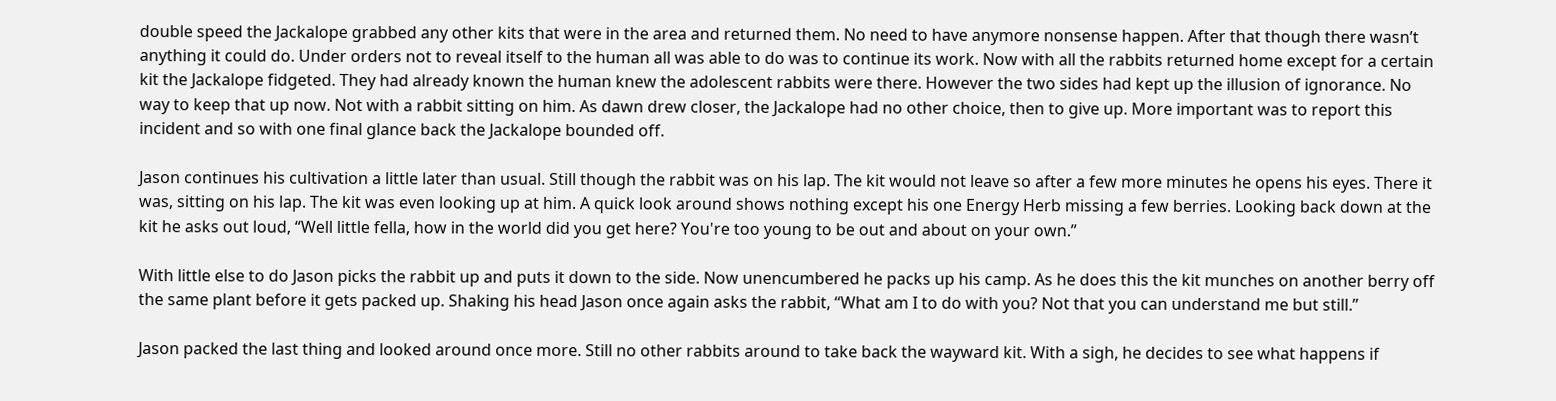double speed the Jackalope grabbed any other kits that were in the area and returned them. No need to have anymore nonsense happen. After that though there wasn’t anything it could do. Under orders not to reveal itself to the human all was able to do was to continue its work. Now with all the rabbits returned home except for a certain kit the Jackalope fidgeted. They had already known the human knew the adolescent rabbits were there. However the two sides had kept up the illusion of ignorance. No way to keep that up now. Not with a rabbit sitting on him. As dawn drew closer, the Jackalope had no other choice, then to give up. More important was to report this incident and so with one final glance back the Jackalope bounded off.

Jason continues his cultivation a little later than usual. Still though the rabbit was on his lap. The kit would not leave so after a few more minutes he opens his eyes. There it was, sitting on his lap. The kit was even looking up at him. A quick look around shows nothing except his one Energy Herb missing a few berries. Looking back down at the kit he asks out loud, “Well little fella, how in the world did you get here? You're too young to be out and about on your own.”

With little else to do Jason picks the rabbit up and puts it down to the side. Now unencumbered he packs up his camp. As he does this the kit munches on another berry off the same plant before it gets packed up. Shaking his head Jason once again asks the rabbit, “What am I to do with you? Not that you can understand me but still.”

Jason packed the last thing and looked around once more. Still no other rabbits around to take back the wayward kit. With a sigh, he decides to see what happens if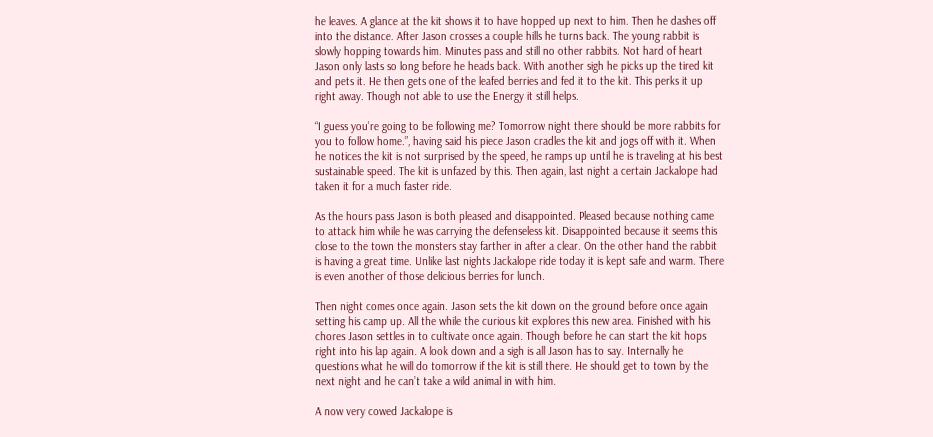he leaves. A glance at the kit shows it to have hopped up next to him. Then he dashes off into the distance. After Jason crosses a couple hills he turns back. The young rabbit is slowly hopping towards him. Minutes pass and still no other rabbits. Not hard of heart Jason only lasts so long before he heads back. With another sigh he picks up the tired kit and pets it. He then gets one of the leafed berries and fed it to the kit. This perks it up right away. Though not able to use the Energy it still helps.

“I guess you’re going to be following me? Tomorrow night there should be more rabbits for you to follow home.”, having said his piece Jason cradles the kit and jogs off with it. When he notices the kit is not surprised by the speed, he ramps up until he is traveling at his best sustainable speed. The kit is unfazed by this. Then again, last night a certain Jackalope had taken it for a much faster ride.

As the hours pass Jason is both pleased and disappointed. Pleased because nothing came to attack him while he was carrying the defenseless kit. Disappointed because it seems this close to the town the monsters stay farther in after a clear. On the other hand the rabbit is having a great time. Unlike last nights Jackalope ride today it is kept safe and warm. There is even another of those delicious berries for lunch.

Then night comes once again. Jason sets the kit down on the ground before once again setting his camp up. All the while the curious kit explores this new area. Finished with his chores Jason settles in to cultivate once again. Though before he can start the kit hops right into his lap again. A look down and a sigh is all Jason has to say. Internally he questions what he will do tomorrow if the kit is still there. He should get to town by the next night and he can’t take a wild animal in with him.

A now very cowed Jackalope is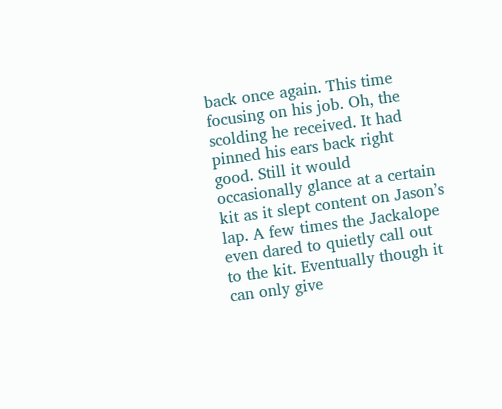back once again. This time focusing on his job. Oh, the scolding he received. It had pinned his ears back right good. Still it would occasionally glance at a certain kit as it slept content on Jason’s lap. A few times the Jackalope even dared to quietly call out to the kit. Eventually though it can only give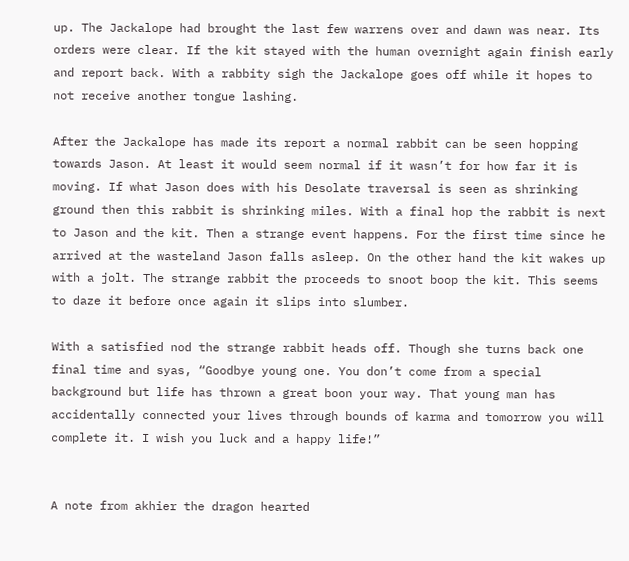up. The Jackalope had brought the last few warrens over and dawn was near. Its orders were clear. If the kit stayed with the human overnight again finish early and report back. With a rabbity sigh the Jackalope goes off while it hopes to not receive another tongue lashing.

After the Jackalope has made its report a normal rabbit can be seen hopping towards Jason. At least it would seem normal if it wasn’t for how far it is moving. If what Jason does with his Desolate traversal is seen as shrinking ground then this rabbit is shrinking miles. With a final hop the rabbit is next to Jason and the kit. Then a strange event happens. For the first time since he arrived at the wasteland Jason falls asleep. On the other hand the kit wakes up with a jolt. The strange rabbit the proceeds to snoot boop the kit. This seems to daze it before once again it slips into slumber.

With a satisfied nod the strange rabbit heads off. Though she turns back one final time and syas, “Goodbye young one. You don’t come from a special background but life has thrown a great boon your way. That young man has accidentally connected your lives through bounds of karma and tomorrow you will complete it. I wish you luck and a happy life!”


A note from akhier the dragon hearted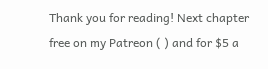Thank you for reading! Next chapter free on my Patreon ( ) and for $5 a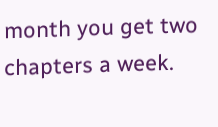month you get two chapters a week.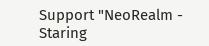Support "NeoRealm - Staring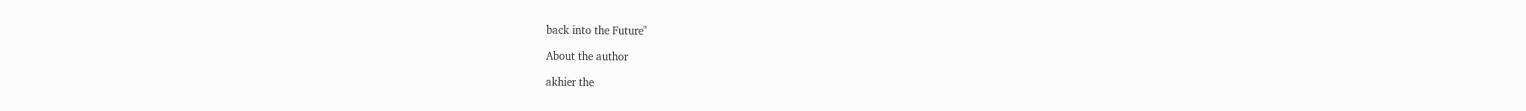back into the Future"

About the author

akhier the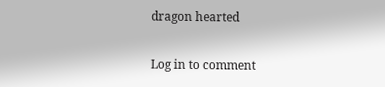dragon hearted


Log in to comment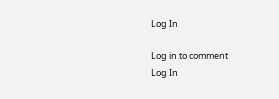Log In

Log in to comment
Log In